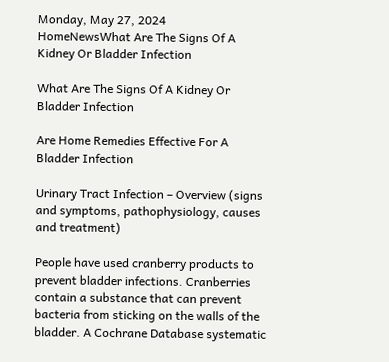Monday, May 27, 2024
HomeNewsWhat Are The Signs Of A Kidney Or Bladder Infection

What Are The Signs Of A Kidney Or Bladder Infection

Are Home Remedies Effective For A Bladder Infection

Urinary Tract Infection – Overview (signs and symptoms, pathophysiology, causes and treatment)

People have used cranberry products to prevent bladder infections. Cranberries contain a substance that can prevent bacteria from sticking on the walls of the bladder. A Cochrane Database systematic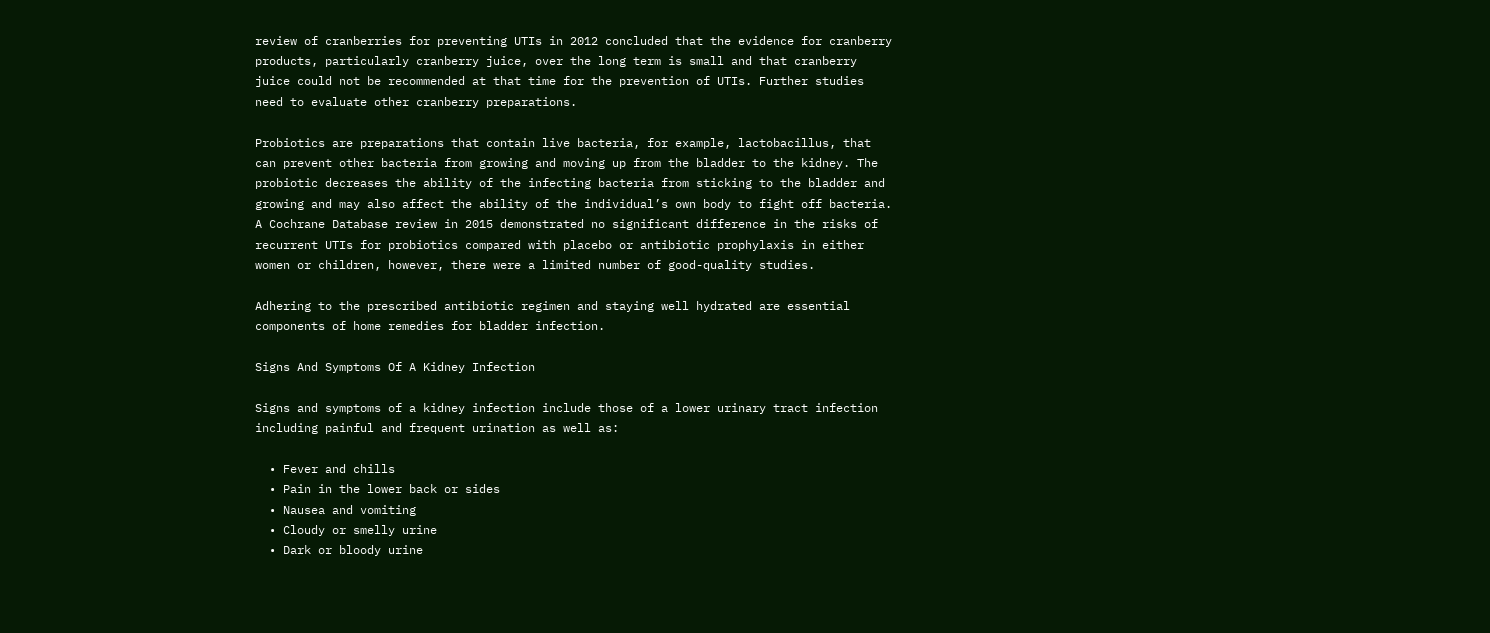review of cranberries for preventing UTIs in 2012 concluded that the evidence for cranberry products, particularly cranberry juice, over the long term is small and that cranberry juice could not be recommended at that time for the prevention of UTIs. Further studies need to evaluate other cranberry preparations.

Probiotics are preparations that contain live bacteria, for example, lactobacillus, that can prevent other bacteria from growing and moving up from the bladder to the kidney. The probiotic decreases the ability of the infecting bacteria from sticking to the bladder and growing and may also affect the ability of the individual’s own body to fight off bacteria. A Cochrane Database review in 2015 demonstrated no significant difference in the risks of recurrent UTIs for probiotics compared with placebo or antibiotic prophylaxis in either women or children, however, there were a limited number of good-quality studies.

Adhering to the prescribed antibiotic regimen and staying well hydrated are essential components of home remedies for bladder infection.

Signs And Symptoms Of A Kidney Infection

Signs and symptoms of a kidney infection include those of a lower urinary tract infection including painful and frequent urination as well as:

  • Fever and chills
  • Pain in the lower back or sides
  • Nausea and vomiting
  • Cloudy or smelly urine
  • Dark or bloody urine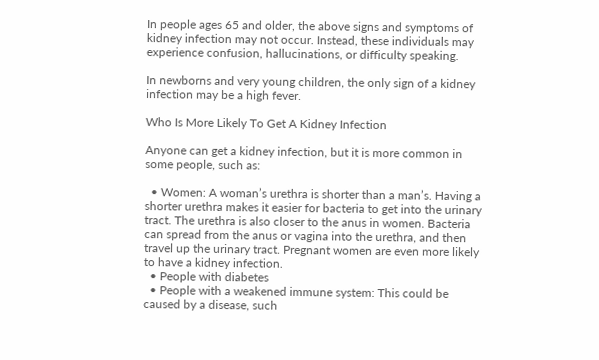In people ages 65 and older, the above signs and symptoms of kidney infection may not occur. Instead, these individuals may experience confusion, hallucinations, or difficulty speaking.

In newborns and very young children, the only sign of a kidney infection may be a high fever.

Who Is More Likely To Get A Kidney Infection

Anyone can get a kidney infection, but it is more common in some people, such as:

  • Women: A woman’s urethra is shorter than a man’s. Having a shorter urethra makes it easier for bacteria to get into the urinary tract. The urethra is also closer to the anus in women. Bacteria can spread from the anus or vagina into the urethra, and then travel up the urinary tract. Pregnant women are even more likely to have a kidney infection.
  • People with diabetes
  • People with a weakened immune system: This could be caused by a disease, such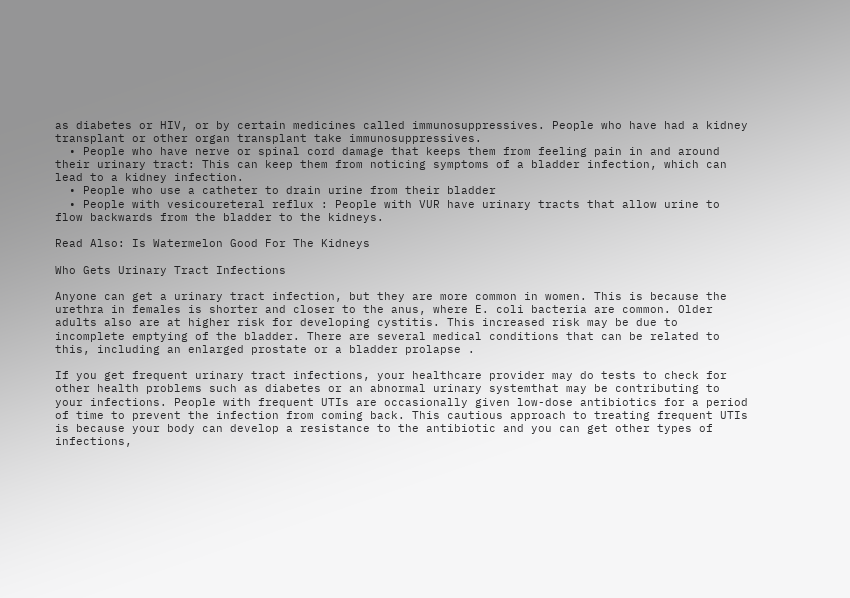as diabetes or HIV, or by certain medicines called immunosuppressives. People who have had a kidney transplant or other organ transplant take immunosuppressives.
  • People who have nerve or spinal cord damage that keeps them from feeling pain in and around their urinary tract: This can keep them from noticing symptoms of a bladder infection, which can lead to a kidney infection.
  • People who use a catheter to drain urine from their bladder
  • People with vesicoureteral reflux : People with VUR have urinary tracts that allow urine to flow backwards from the bladder to the kidneys.

Read Also: Is Watermelon Good For The Kidneys

Who Gets Urinary Tract Infections

Anyone can get a urinary tract infection, but they are more common in women. This is because the urethra in females is shorter and closer to the anus, where E. coli bacteria are common. Older adults also are at higher risk for developing cystitis. This increased risk may be due to incomplete emptying of the bladder. There are several medical conditions that can be related to this, including an enlarged prostate or a bladder prolapse .

If you get frequent urinary tract infections, your healthcare provider may do tests to check for other health problems such as diabetes or an abnormal urinary systemthat may be contributing to your infections. People with frequent UTIs are occasionally given low-dose antibiotics for a period of time to prevent the infection from coming back. This cautious approach to treating frequent UTIs is because your body can develop a resistance to the antibiotic and you can get other types of infections,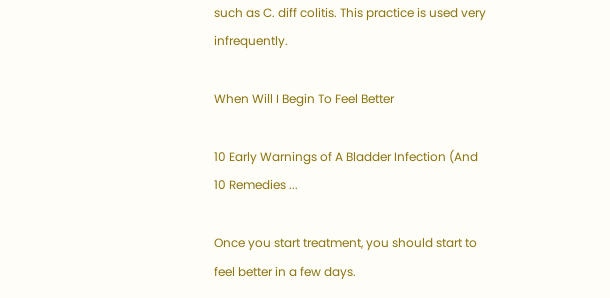such as C. diff colitis. This practice is used very infrequently.

When Will I Begin To Feel Better

10 Early Warnings of A Bladder Infection (And 10 Remedies ...

Once you start treatment, you should start to feel better in a few days.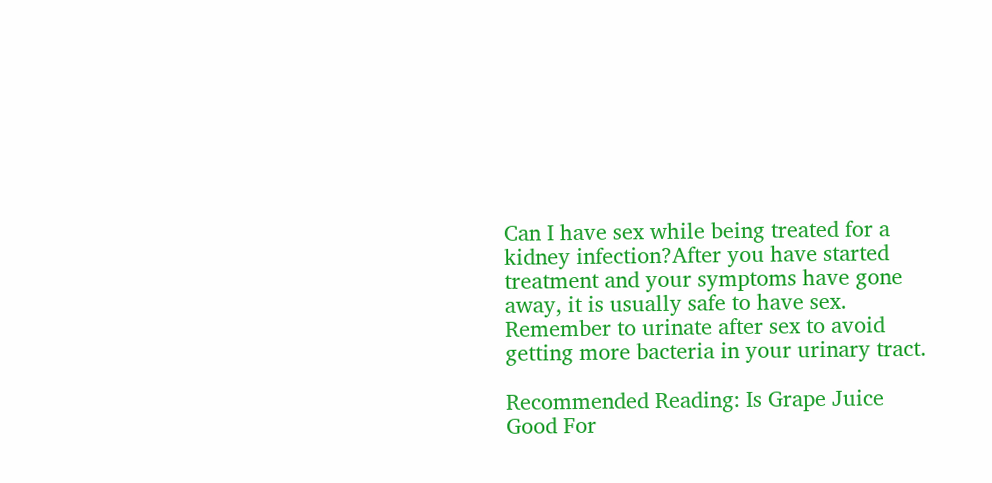Can I have sex while being treated for a kidney infection?After you have started treatment and your symptoms have gone away, it is usually safe to have sex. Remember to urinate after sex to avoid getting more bacteria in your urinary tract.

Recommended Reading: Is Grape Juice Good For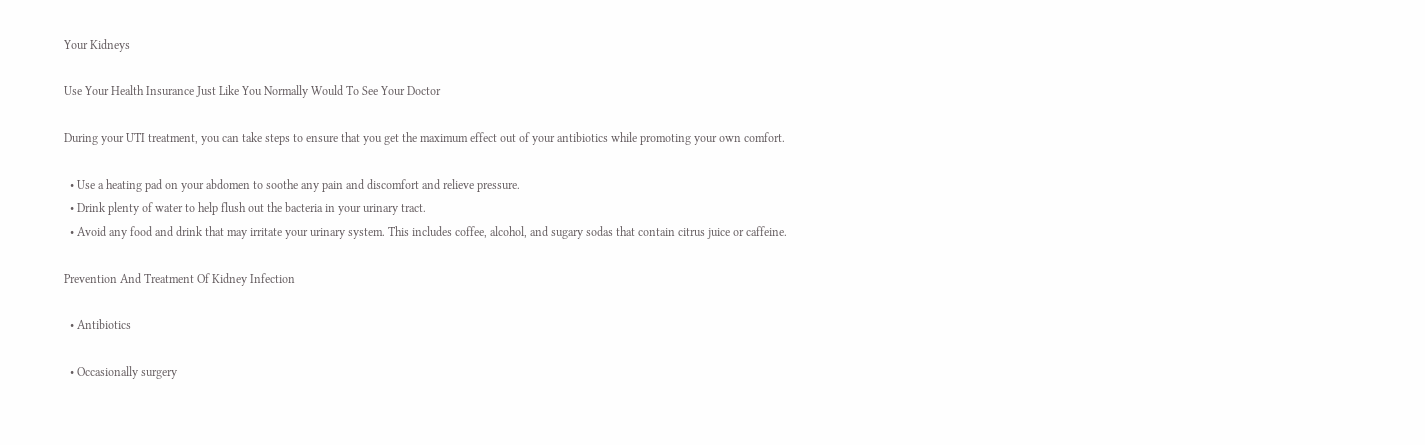Your Kidneys

Use Your Health Insurance Just Like You Normally Would To See Your Doctor

During your UTI treatment, you can take steps to ensure that you get the maximum effect out of your antibiotics while promoting your own comfort.

  • Use a heating pad on your abdomen to soothe any pain and discomfort and relieve pressure.
  • Drink plenty of water to help flush out the bacteria in your urinary tract.
  • Avoid any food and drink that may irritate your urinary system. This includes coffee, alcohol, and sugary sodas that contain citrus juice or caffeine.

Prevention And Treatment Of Kidney Infection

  • Antibiotics

  • Occasionally surgery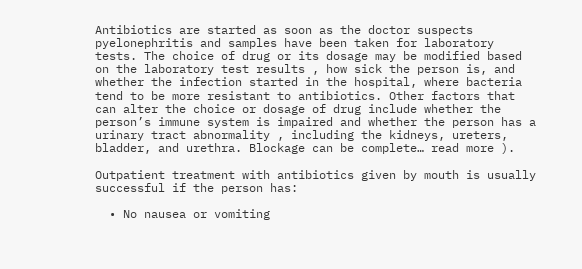Antibiotics are started as soon as the doctor suspects pyelonephritis and samples have been taken for laboratory tests. The choice of drug or its dosage may be modified based on the laboratory test results , how sick the person is, and whether the infection started in the hospital, where bacteria tend to be more resistant to antibiotics. Other factors that can alter the choice or dosage of drug include whether the person’s immune system is impaired and whether the person has a urinary tract abnormality , including the kidneys, ureters, bladder, and urethra. Blockage can be complete… read more ).

Outpatient treatment with antibiotics given by mouth is usually successful if the person has:

  • No nausea or vomiting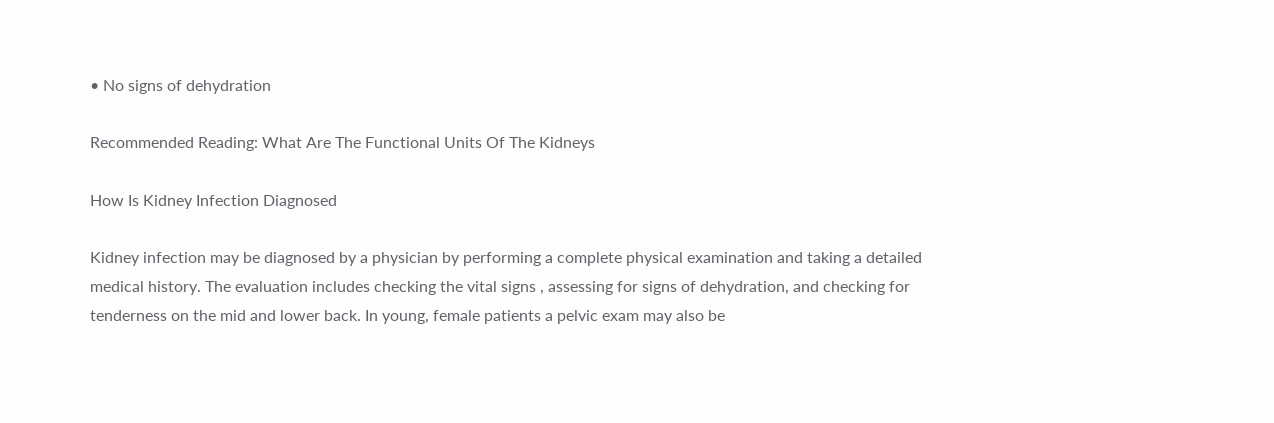• No signs of dehydration

Recommended Reading: What Are The Functional Units Of The Kidneys

How Is Kidney Infection Diagnosed

Kidney infection may be diagnosed by a physician by performing a complete physical examination and taking a detailed medical history. The evaluation includes checking the vital signs , assessing for signs of dehydration, and checking for tenderness on the mid and lower back. In young, female patients a pelvic exam may also be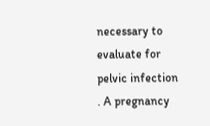necessary to evaluate for pelvic infection . A pregnancy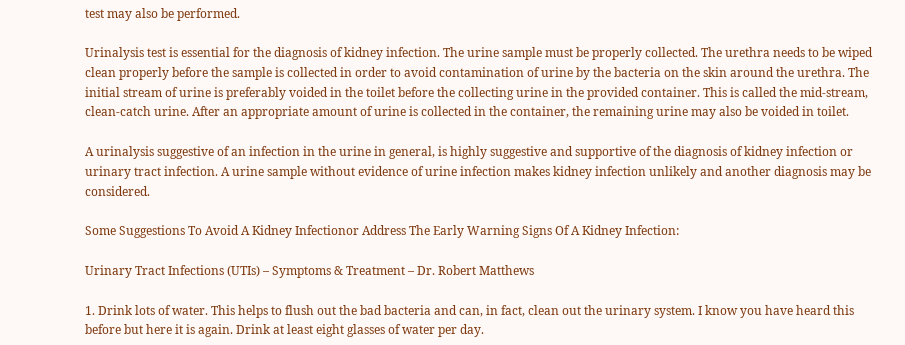test may also be performed.

Urinalysis test is essential for the diagnosis of kidney infection. The urine sample must be properly collected. The urethra needs to be wiped clean properly before the sample is collected in order to avoid contamination of urine by the bacteria on the skin around the urethra. The initial stream of urine is preferably voided in the toilet before the collecting urine in the provided container. This is called the mid-stream, clean-catch urine. After an appropriate amount of urine is collected in the container, the remaining urine may also be voided in toilet.

A urinalysis suggestive of an infection in the urine in general, is highly suggestive and supportive of the diagnosis of kidney infection or urinary tract infection. A urine sample without evidence of urine infection makes kidney infection unlikely and another diagnosis may be considered.

Some Suggestions To Avoid A Kidney Infectionor Address The Early Warning Signs Of A Kidney Infection:

Urinary Tract Infections (UTIs) – Symptoms & Treatment – Dr. Robert Matthews

1. Drink lots of water. This helps to flush out the bad bacteria and can, in fact, clean out the urinary system. I know you have heard this before but here it is again. Drink at least eight glasses of water per day.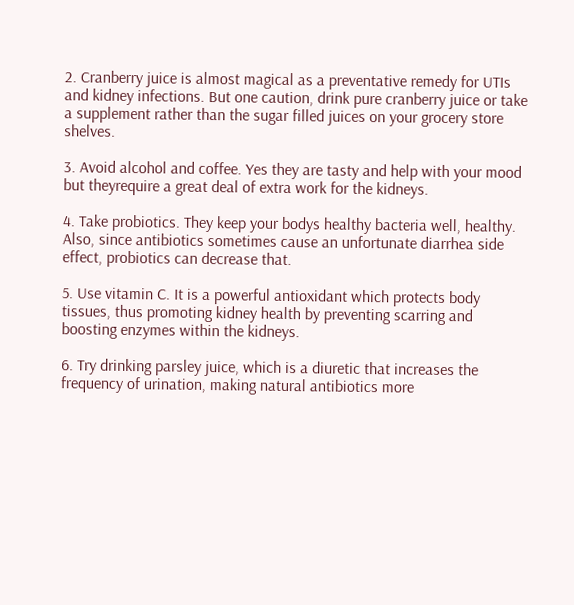2. Cranberry juice is almost magical as a preventative remedy for UTIs and kidney infections. But one caution, drink pure cranberry juice or take a supplement rather than the sugar filled juices on your grocery store shelves.

3. Avoid alcohol and coffee. Yes they are tasty and help with your mood but theyrequire a great deal of extra work for the kidneys.

4. Take probiotics. They keep your bodys healthy bacteria well, healthy. Also, since antibiotics sometimes cause an unfortunate diarrhea side effect, probiotics can decrease that.

5. Use vitamin C. It is a powerful antioxidant which protects body tissues, thus promoting kidney health by preventing scarring and boosting enzymes within the kidneys.

6. Try drinking parsley juice, which is a diuretic that increases the frequency of urination, making natural antibiotics more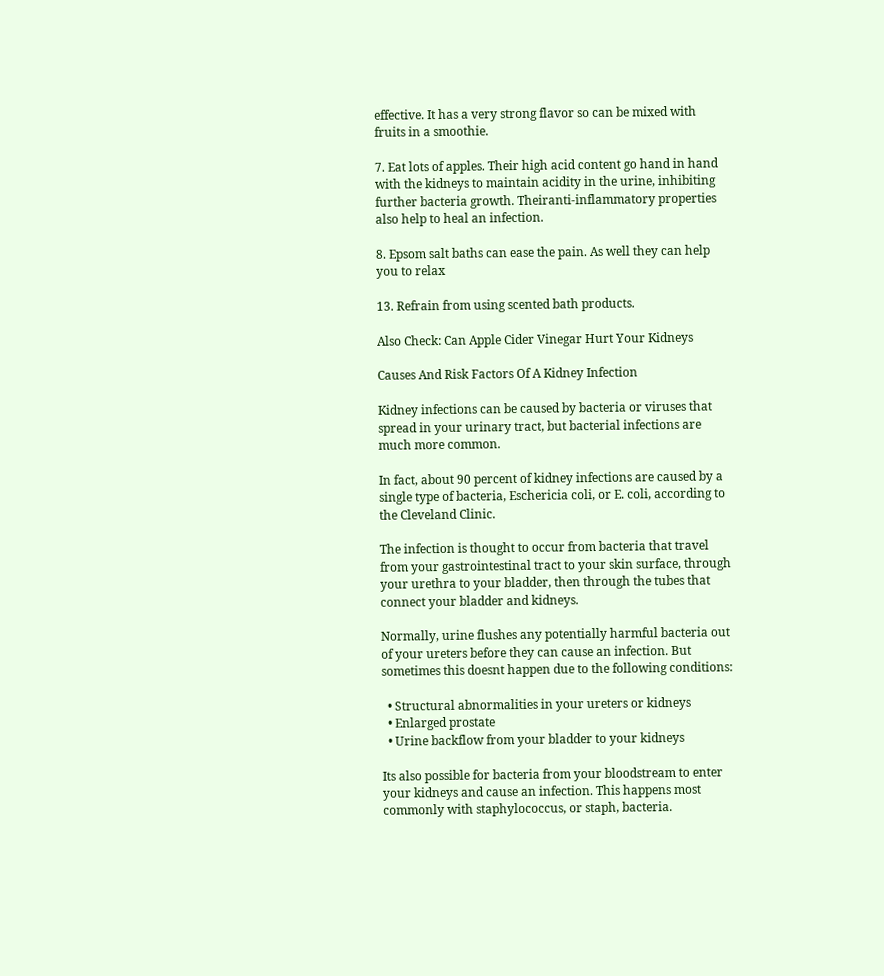effective. It has a very strong flavor so can be mixed with fruits in a smoothie.

7. Eat lots of apples. Their high acid content go hand in hand with the kidneys to maintain acidity in the urine, inhibiting further bacteria growth. Theiranti-inflammatory properties also help to heal an infection.

8. Epsom salt baths can ease the pain. As well they can help you to relax

13. Refrain from using scented bath products.

Also Check: Can Apple Cider Vinegar Hurt Your Kidneys

Causes And Risk Factors Of A Kidney Infection

Kidney infections can be caused by bacteria or viruses that spread in your urinary tract, but bacterial infections are much more common.

In fact, about 90 percent of kidney infections are caused by a single type of bacteria, Eschericia coli, or E. coli, according to the Cleveland Clinic.

The infection is thought to occur from bacteria that travel from your gastrointestinal tract to your skin surface, through your urethra to your bladder, then through the tubes that connect your bladder and kidneys.

Normally, urine flushes any potentially harmful bacteria out of your ureters before they can cause an infection. But sometimes this doesnt happen due to the following conditions:

  • Structural abnormalities in your ureters or kidneys
  • Enlarged prostate
  • Urine backflow from your bladder to your kidneys

Its also possible for bacteria from your bloodstream to enter your kidneys and cause an infection. This happens most commonly with staphylococcus, or staph, bacteria.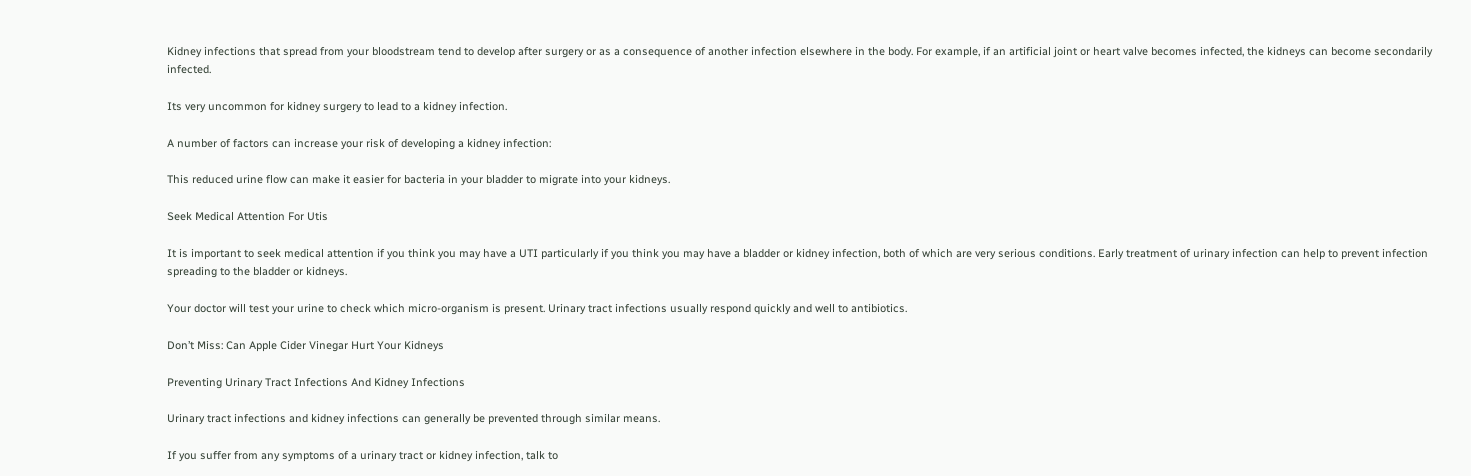Kidney infections that spread from your bloodstream tend to develop after surgery or as a consequence of another infection elsewhere in the body. For example, if an artificial joint or heart valve becomes infected, the kidneys can become secondarily infected.

Its very uncommon for kidney surgery to lead to a kidney infection.

A number of factors can increase your risk of developing a kidney infection:

This reduced urine flow can make it easier for bacteria in your bladder to migrate into your kidneys.

Seek Medical Attention For Utis

It is important to seek medical attention if you think you may have a UTI particularly if you think you may have a bladder or kidney infection, both of which are very serious conditions. Early treatment of urinary infection can help to prevent infection spreading to the bladder or kidneys.

Your doctor will test your urine to check which micro-organism is present. Urinary tract infections usually respond quickly and well to antibiotics.

Don’t Miss: Can Apple Cider Vinegar Hurt Your Kidneys

Preventing Urinary Tract Infections And Kidney Infections

Urinary tract infections and kidney infections can generally be prevented through similar means.

If you suffer from any symptoms of a urinary tract or kidney infection, talk to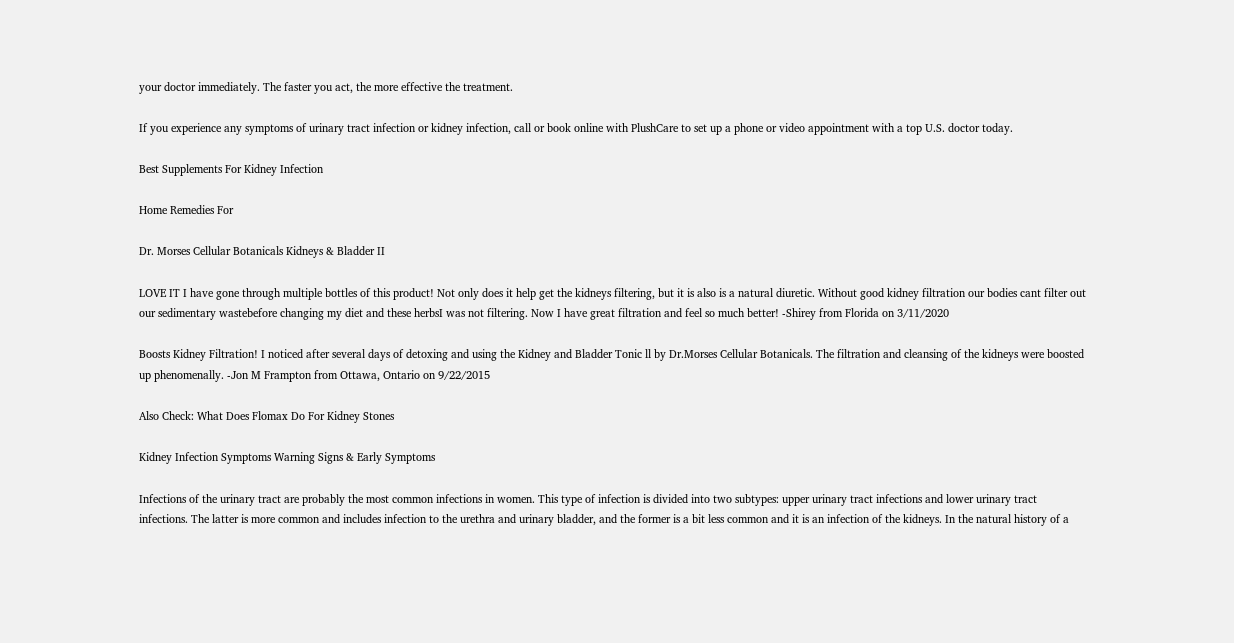your doctor immediately. The faster you act, the more effective the treatment.

If you experience any symptoms of urinary tract infection or kidney infection, call or book online with PlushCare to set up a phone or video appointment with a top U.S. doctor today.

Best Supplements For Kidney Infection

Home Remedies For

Dr. Morses Cellular Botanicals Kidneys & Bladder II

LOVE IT I have gone through multiple bottles of this product! Not only does it help get the kidneys filtering, but it is also is a natural diuretic. Without good kidney filtration our bodies cant filter out our sedimentary wastebefore changing my diet and these herbsI was not filtering. Now I have great filtration and feel so much better! -Shirey from Florida on 3/11/2020

Boosts Kidney Filtration! I noticed after several days of detoxing and using the Kidney and Bladder Tonic ll by Dr.Morses Cellular Botanicals. The filtration and cleansing of the kidneys were boosted up phenomenally. -Jon M Frampton from Ottawa, Ontario on 9/22/2015

Also Check: What Does Flomax Do For Kidney Stones

Kidney Infection Symptoms Warning Signs & Early Symptoms

Infections of the urinary tract are probably the most common infections in women. This type of infection is divided into two subtypes: upper urinary tract infections and lower urinary tract infections. The latter is more common and includes infection to the urethra and urinary bladder, and the former is a bit less common and it is an infection of the kidneys. In the natural history of a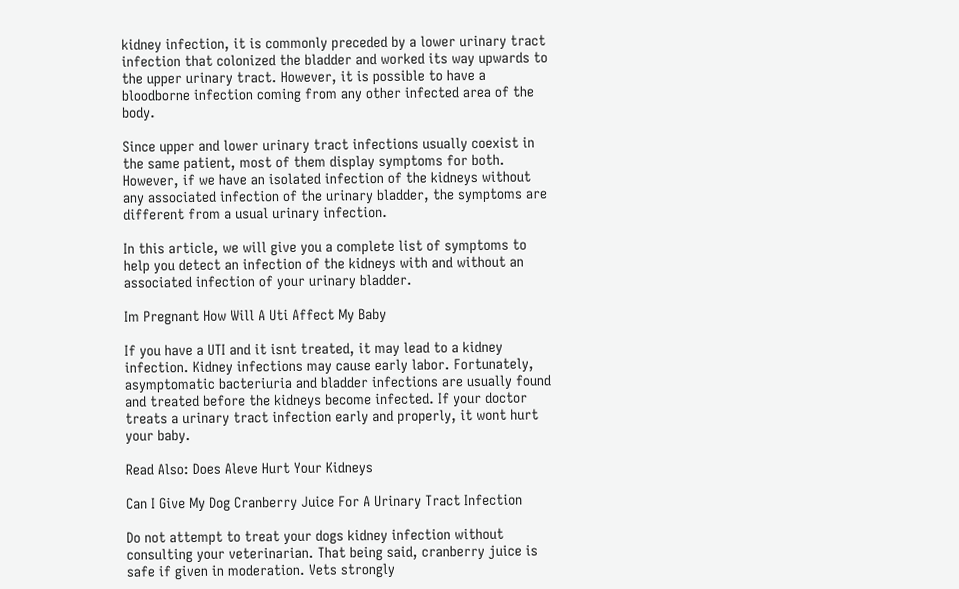kidney infection, it is commonly preceded by a lower urinary tract infection that colonized the bladder and worked its way upwards to the upper urinary tract. However, it is possible to have a bloodborne infection coming from any other infected area of the body.

Since upper and lower urinary tract infections usually coexist in the same patient, most of them display symptoms for both. However, if we have an isolated infection of the kidneys without any associated infection of the urinary bladder, the symptoms are different from a usual urinary infection.

In this article, we will give you a complete list of symptoms to help you detect an infection of the kidneys with and without an associated infection of your urinary bladder.

Im Pregnant How Will A Uti Affect My Baby

If you have a UTI and it isnt treated, it may lead to a kidney infection. Kidney infections may cause early labor. Fortunately, asymptomatic bacteriuria and bladder infections are usually found and treated before the kidneys become infected. If your doctor treats a urinary tract infection early and properly, it wont hurt your baby.

Read Also: Does Aleve Hurt Your Kidneys

Can I Give My Dog Cranberry Juice For A Urinary Tract Infection

Do not attempt to treat your dogs kidney infection without consulting your veterinarian. That being said, cranberry juice is safe if given in moderation. Vets strongly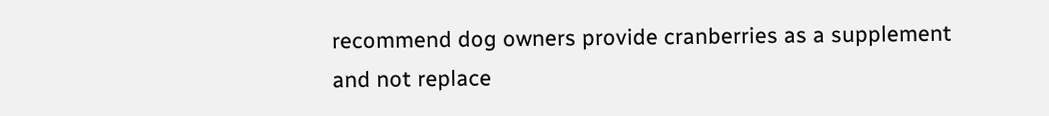recommend dog owners provide cranberries as a supplement and not replace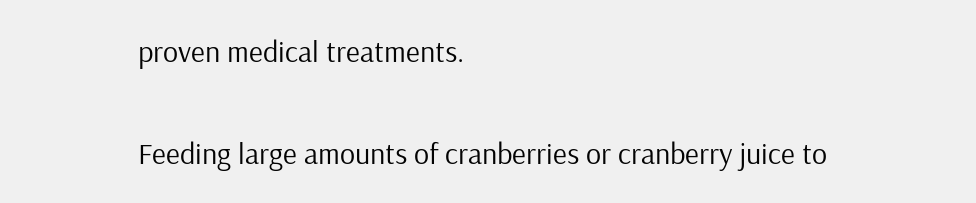proven medical treatments.

Feeding large amounts of cranberries or cranberry juice to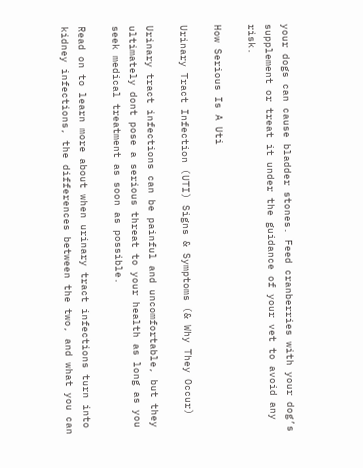your dogs can cause bladder stones. Feed cranberries with your dog’s supplement or treat it under the guidance of your vet to avoid any risk.

How Serious Is A Uti

Urinary Tract Infection (UTI) Signs & Symptoms (& Why They Occur)

Urinary tract infections can be painful and uncomfortable, but they ultimately dont pose a serious threat to your health as long as you seek medical treatment as soon as possible.

Read on to learn more about when urinary tract infections turn into kidney infections, the differences between the two, and what you can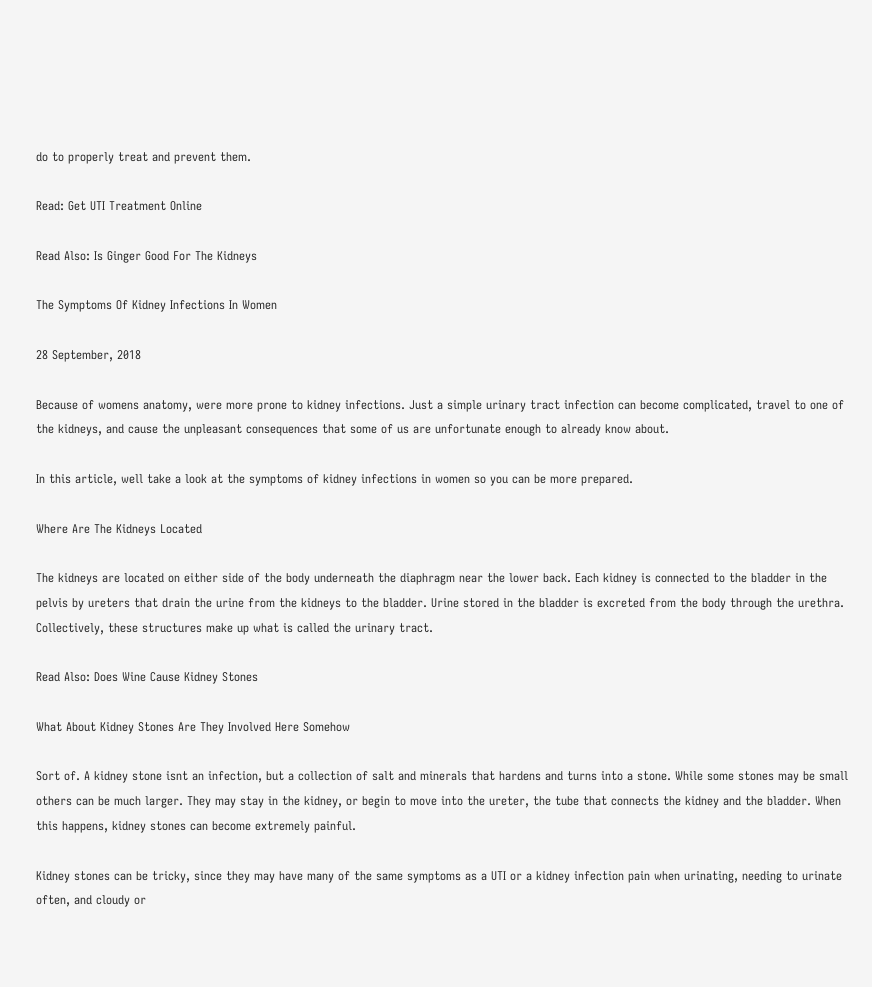do to properly treat and prevent them.

Read: Get UTI Treatment Online

Read Also: Is Ginger Good For The Kidneys

The Symptoms Of Kidney Infections In Women

28 September, 2018

Because of womens anatomy, were more prone to kidney infections. Just a simple urinary tract infection can become complicated, travel to one of the kidneys, and cause the unpleasant consequences that some of us are unfortunate enough to already know about.

In this article, well take a look at the symptoms of kidney infections in women so you can be more prepared.

Where Are The Kidneys Located

The kidneys are located on either side of the body underneath the diaphragm near the lower back. Each kidney is connected to the bladder in the pelvis by ureters that drain the urine from the kidneys to the bladder. Urine stored in the bladder is excreted from the body through the urethra. Collectively, these structures make up what is called the urinary tract.

Read Also: Does Wine Cause Kidney Stones

What About Kidney Stones Are They Involved Here Somehow

Sort of. A kidney stone isnt an infection, but a collection of salt and minerals that hardens and turns into a stone. While some stones may be small others can be much larger. They may stay in the kidney, or begin to move into the ureter, the tube that connects the kidney and the bladder. When this happens, kidney stones can become extremely painful.

Kidney stones can be tricky, since they may have many of the same symptoms as a UTI or a kidney infection pain when urinating, needing to urinate often, and cloudy or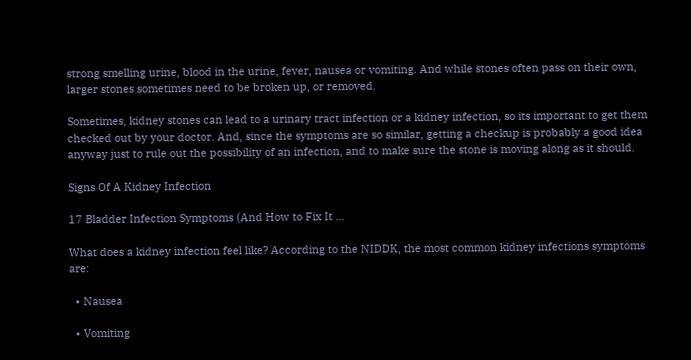strong smelling urine, blood in the urine, fever, nausea or vomiting. And while stones often pass on their own, larger stones sometimes need to be broken up, or removed.

Sometimes, kidney stones can lead to a urinary tract infection or a kidney infection, so its important to get them checked out by your doctor. And, since the symptoms are so similar, getting a checkup is probably a good idea anyway just to rule out the possibility of an infection, and to make sure the stone is moving along as it should.

Signs Of A Kidney Infection

17 Bladder Infection Symptoms (And How to Fix It ...

What does a kidney infection feel like? According to the NIDDK, the most common kidney infections symptoms are:

  • Nausea

  • Vomiting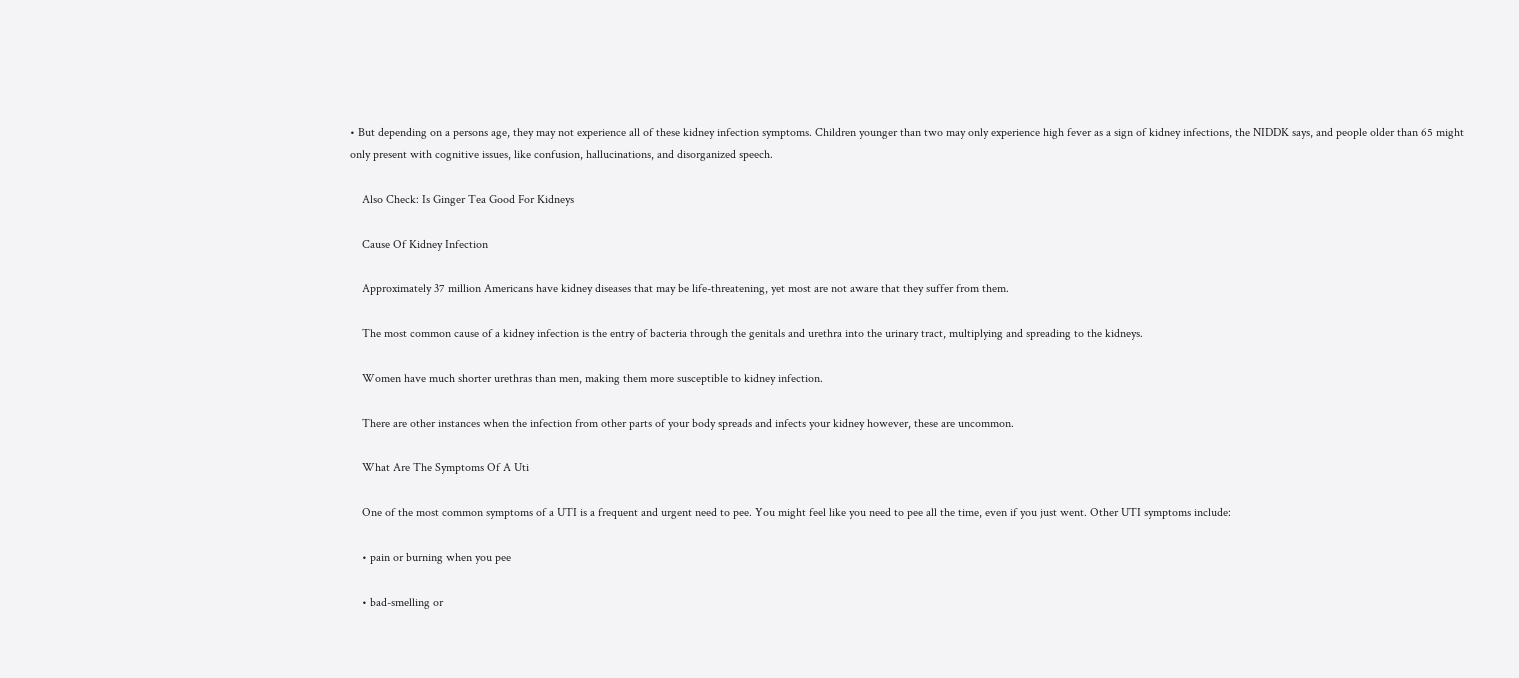• But depending on a persons age, they may not experience all of these kidney infection symptoms. Children younger than two may only experience high fever as a sign of kidney infections, the NIDDK says, and people older than 65 might only present with cognitive issues, like confusion, hallucinations, and disorganized speech.

    Also Check: Is Ginger Tea Good For Kidneys

    Cause Of Kidney Infection

    Approximately 37 million Americans have kidney diseases that may be life-threatening, yet most are not aware that they suffer from them.

    The most common cause of a kidney infection is the entry of bacteria through the genitals and urethra into the urinary tract, multiplying and spreading to the kidneys.

    Women have much shorter urethras than men, making them more susceptible to kidney infection.

    There are other instances when the infection from other parts of your body spreads and infects your kidney however, these are uncommon.

    What Are The Symptoms Of A Uti

    One of the most common symptoms of a UTI is a frequent and urgent need to pee. You might feel like you need to pee all the time, even if you just went. Other UTI symptoms include:

    • pain or burning when you pee

    • bad-smelling or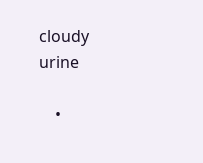cloudy urine

    •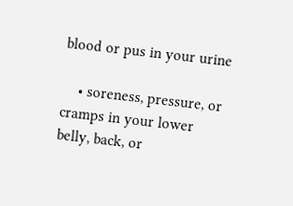blood or pus in your urine

    • soreness, pressure, or cramps in your lower belly, back, or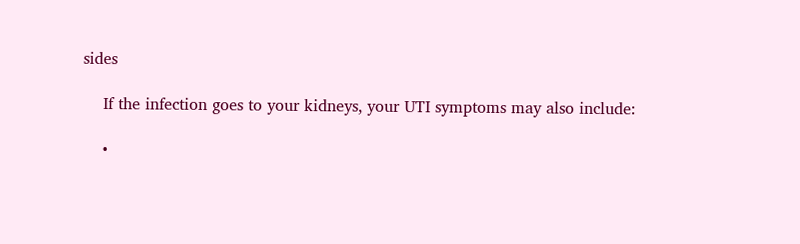sides

    If the infection goes to your kidneys, your UTI symptoms may also include:

    •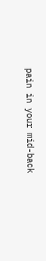pain in your mid-back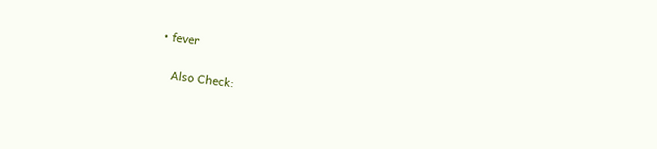• fever

    Also Check: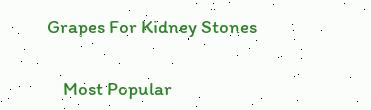Grapes For Kidney Stones


    Most Popular